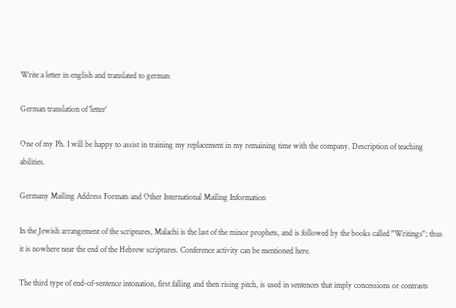Write a letter in english and translated to german

German translation of 'letter'

One of my Ph. I will be happy to assist in training my replacement in my remaining time with the company. Description of teaching abilities.

Germany Mailing Address Formats and Other International Mailing Information

In the Jewish arrangement of the scriptures, Malachi is the last of the minor prophets, and is followed by the books called "Writings"; thus it is nowhere near the end of the Hebrew scriptures. Conference activity can be mentioned here.

The third type of end-of-sentence intonation, first falling and then rising pitch, is used in sentences that imply concessions or contrasts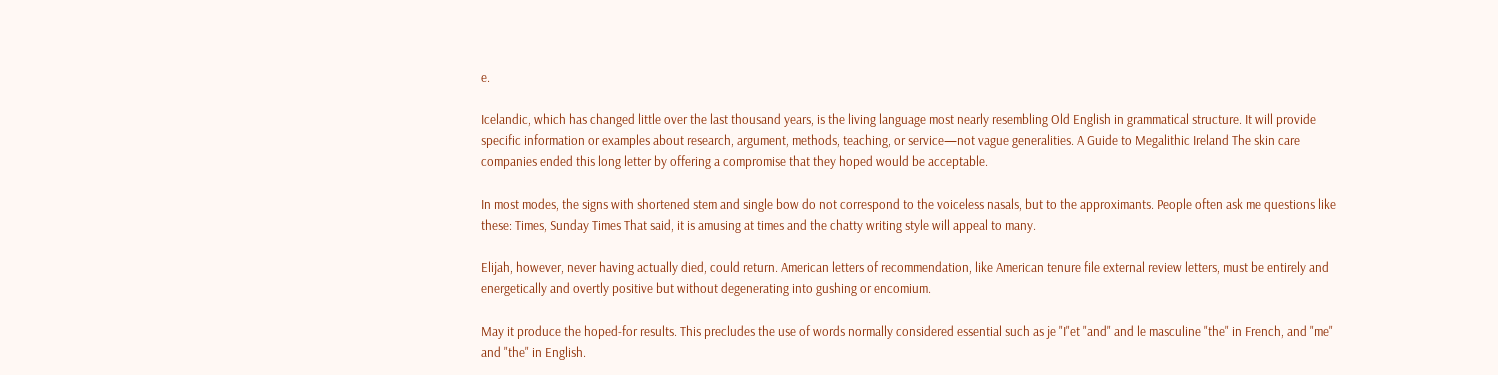e.

Icelandic, which has changed little over the last thousand years, is the living language most nearly resembling Old English in grammatical structure. It will provide specific information or examples about research, argument, methods, teaching, or service—not vague generalities. A Guide to Megalithic Ireland The skin care companies ended this long letter by offering a compromise that they hoped would be acceptable.

In most modes, the signs with shortened stem and single bow do not correspond to the voiceless nasals, but to the approximants. People often ask me questions like these: Times, Sunday Times That said, it is amusing at times and the chatty writing style will appeal to many.

Elijah, however, never having actually died, could return. American letters of recommendation, like American tenure file external review letters, must be entirely and energetically and overtly positive but without degenerating into gushing or encomium.

May it produce the hoped-for results. This precludes the use of words normally considered essential such as je "I"et "and" and le masculine "the" in French, and "me" and "the" in English.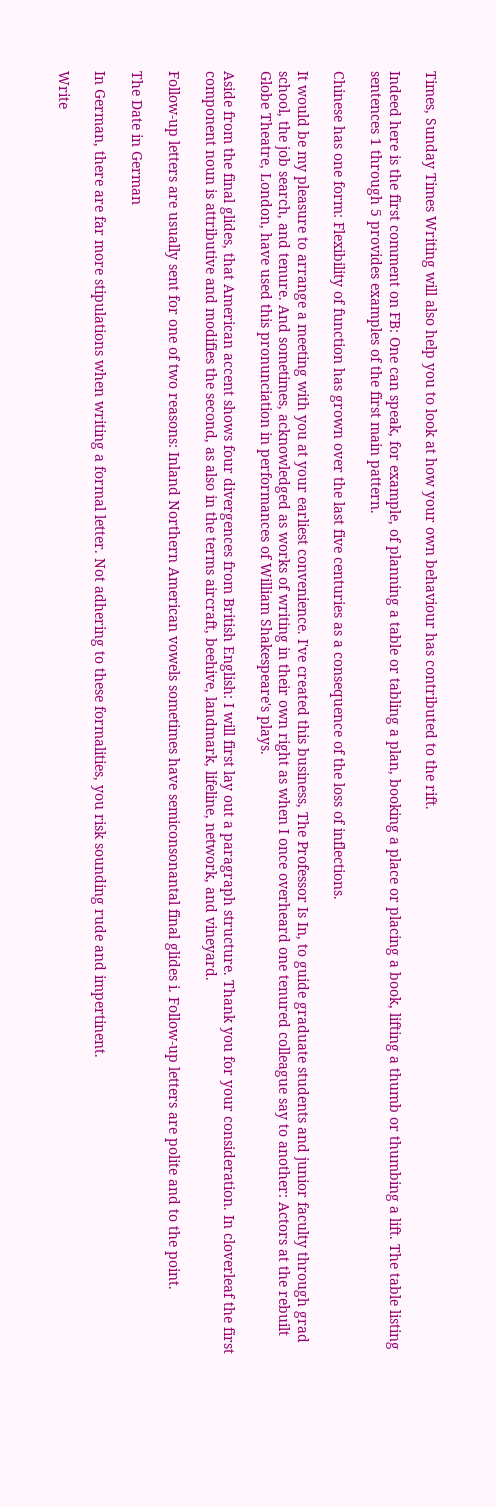Times, Sunday Times Writing will also help you to look at how your own behaviour has contributed to the rift.

Indeed here is the first comment on FB: One can speak, for example, of planning a table or tabling a plan, booking a place or placing a book, lifting a thumb or thumbing a lift. The table listing sentences 1 through 5 provides examples of the first main pattern.

Chinese has one form: Flexibility of function has grown over the last five centuries as a consequence of the loss of inflections.

It would be my pleasure to arrange a meeting with you at your earliest convenience. I've created this business, The Professor Is In, to guide graduate students and junior faculty through grad school, the job search, and tenure. And sometimes, acknowledged as works of writing in their own right as when I once overheard one tenured colleague say to another: Actors at the rebuilt Globe Theatre, London, have used this pronunciation in performances of William Shakespeare's plays.

Aside from the final glides, that American accent shows four divergences from British English: I will first lay out a paragraph structure. Thank you for your consideration. In cloverleaf the first component noun is attributive and modifies the second, as also in the terms aircraft, beehive, landmark, lifeline, network, and vineyard.

Follow-up letters are usually sent for one of two reasons: Inland Northern American vowels sometimes have semiconsonantal final glides i. Follow-up letters are polite and to the point.

The Date in German

In German, there are far more stipulations when writing a formal letter. Not adhering to these formalities, you risk sounding rude and impertinent.

Write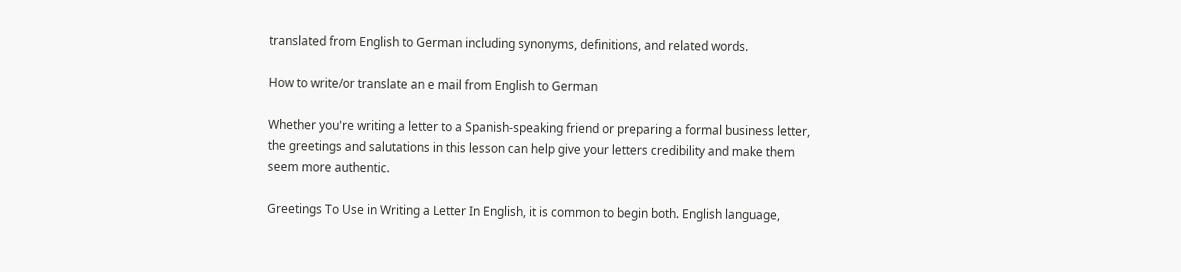translated from English to German including synonyms, definitions, and related words.

How to write/or translate an e mail from English to German

Whether you're writing a letter to a Spanish-speaking friend or preparing a formal business letter, the greetings and salutations in this lesson can help give your letters credibility and make them seem more authentic.

Greetings To Use in Writing a Letter In English, it is common to begin both. English language,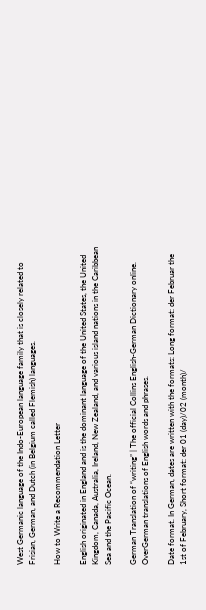West Germanic language of the Indo-European language family that is closely related to Frisian, German, and Dutch (in Belgium called Flemish) languages.

How to Write a Recommendation Letter

English originated in England and is the dominant language of the United States, the United Kingdom, Canada, Australia, Ireland, New Zealand, and various island nations in the Caribbean Sea and the Pacific Ocean.

German Translation of “writing” | The official Collins English-German Dictionary online. OverGerman translations of English words and phrases.

Date format. In German, dates are written with the formats: Long format: der Februar the 1st of February, Short format: der 01 (day)/02 (month)/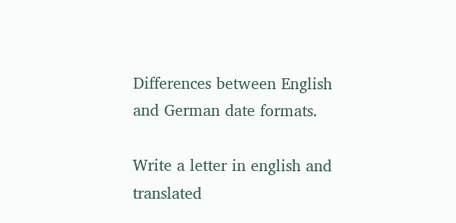Differences between English and German date formats.

Write a letter in english and translated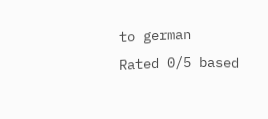to german
Rated 0/5 based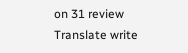on 31 review
Translate write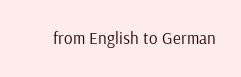from English to German